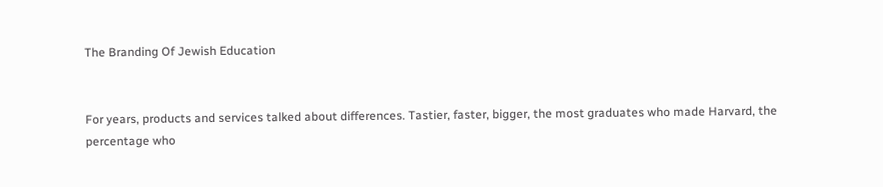The Branding Of Jewish Education


For years, products and services talked about differences. Tastier, faster, bigger, the most graduates who made Harvard, the percentage who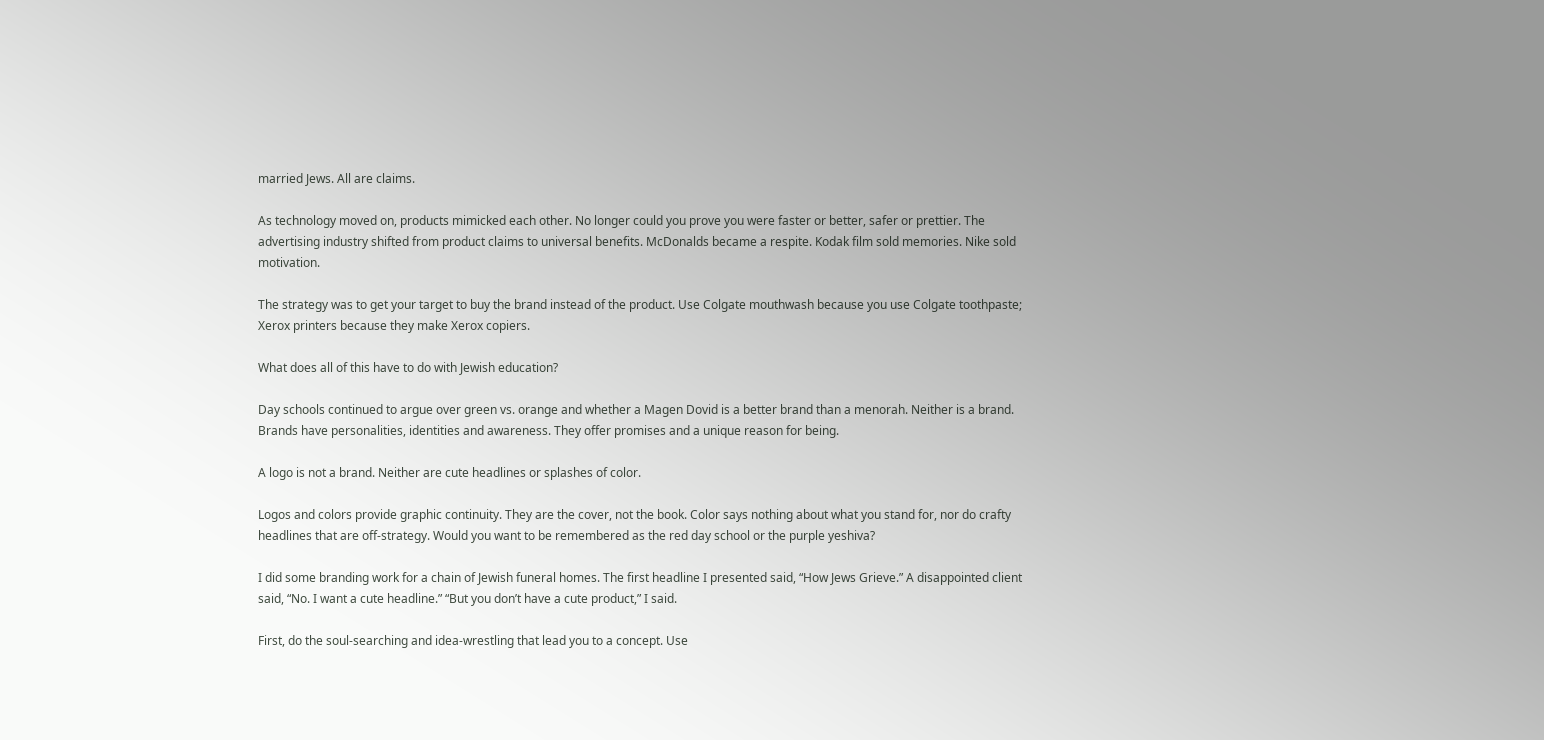married Jews. All are claims.

As technology moved on, products mimicked each other. No longer could you prove you were faster or better, safer or prettier. The advertising industry shifted from product claims to universal benefits. McDonalds became a respite. Kodak film sold memories. Nike sold motivation.

The strategy was to get your target to buy the brand instead of the product. Use Colgate mouthwash because you use Colgate toothpaste;  Xerox printers because they make Xerox copiers.

What does all of this have to do with Jewish education?

Day schools continued to argue over green vs. orange and whether a Magen Dovid is a better brand than a menorah. Neither is a brand. Brands have personalities, identities and awareness. They offer promises and a unique reason for being.

A logo is not a brand. Neither are cute headlines or splashes of color.

Logos and colors provide graphic continuity. They are the cover, not the book. Color says nothing about what you stand for, nor do crafty headlines that are off-strategy. Would you want to be remembered as the red day school or the purple yeshiva?

I did some branding work for a chain of Jewish funeral homes. The first headline I presented said, “How Jews Grieve.” A disappointed client said, “No. I want a cute headline.” “But you don’t have a cute product,” I said.

First, do the soul-searching and idea-wrestling that lead you to a concept. Use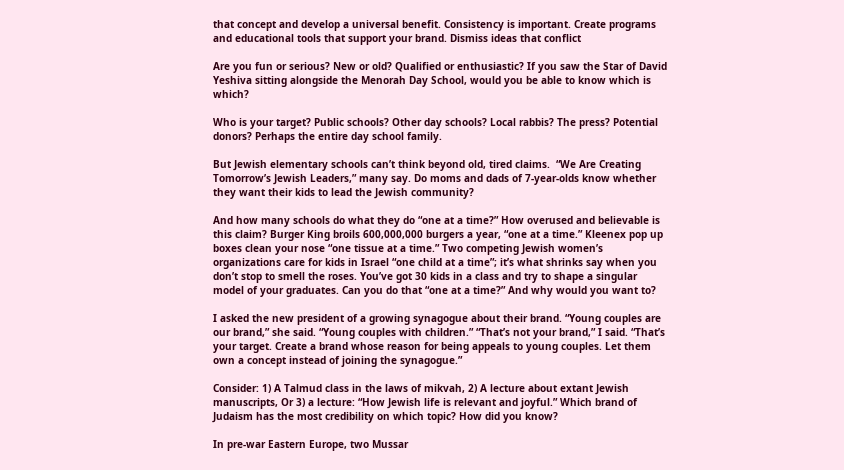that concept and develop a universal benefit. Consistency is important. Create programs and educational tools that support your brand. Dismiss ideas that conflict

Are you fun or serious? New or old? Qualified or enthusiastic? If you saw the Star of David Yeshiva sitting alongside the Menorah Day School, would you be able to know which is which?

Who is your target? Public schools? Other day schools? Local rabbis? The press? Potential donors? Perhaps the entire day school family.

But Jewish elementary schools can’t think beyond old, tired claims.  “We Are Creating Tomorrow’s Jewish Leaders,” many say. Do moms and dads of 7-year-olds know whether they want their kids to lead the Jewish community?

And how many schools do what they do “one at a time?” How overused and believable is this claim? Burger King broils 600,000,000 burgers a year, “one at a time.” Kleenex pop up boxes clean your nose “one tissue at a time.” Two competing Jewish women’s organizations care for kids in Israel “one child at a time”; it’s what shrinks say when you don’t stop to smell the roses. You’ve got 30 kids in a class and try to shape a singular model of your graduates. Can you do that “one at a time?” And why would you want to?

I asked the new president of a growing synagogue about their brand. “Young couples are our brand,” she said. “Young couples with children.” “That’s not your brand,” I said. “That’s your target. Create a brand whose reason for being appeals to young couples. Let them own a concept instead of joining the synagogue.”

Consider: 1) A Talmud class in the laws of mikvah, 2) A lecture about extant Jewish manuscripts, Or 3) a lecture: “How Jewish life is relevant and joyful.” Which brand of Judaism has the most credibility on which topic? How did you know?

In pre-war Eastern Europe, two Mussar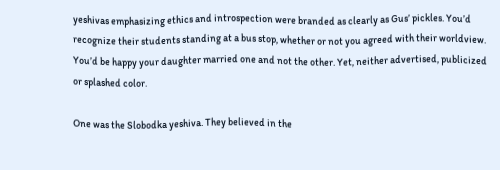yeshivas emphasizing ethics and introspection were branded as clearly as Gus’ pickles. You’d recognize their students standing at a bus stop, whether or not you agreed with their worldview. You’d be happy your daughter married one and not the other. Yet, neither advertised, publicized or splashed color.

One was the Slobodka yeshiva. They believed in the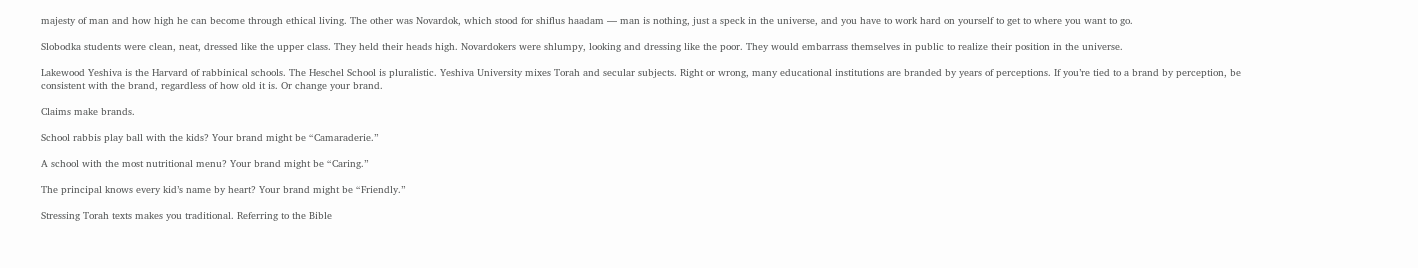majesty of man and how high he can become through ethical living. The other was Novardok, which stood for shiflus haadam — man is nothing, just a speck in the universe, and you have to work hard on yourself to get to where you want to go.

Slobodka students were clean, neat, dressed like the upper class. They held their heads high. Novardokers were shlumpy, looking and dressing like the poor. They would embarrass themselves in public to realize their position in the universe.

Lakewood Yeshiva is the Harvard of rabbinical schools. The Heschel School is pluralistic. Yeshiva University mixes Torah and secular subjects. Right or wrong, many educational institutions are branded by years of perceptions. If you’re tied to a brand by perception, be consistent with the brand, regardless of how old it is. Or change your brand.

Claims make brands.

School rabbis play ball with the kids? Your brand might be “Camaraderie.”

A school with the most nutritional menu? Your brand might be “Caring.”

The principal knows every kid’s name by heart? Your brand might be “Friendly.”

Stressing Torah texts makes you traditional. Referring to the Bible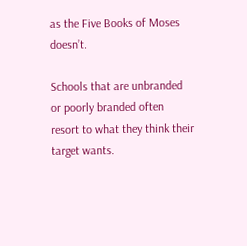as the Five Books of Moses doesn’t.

Schools that are unbranded or poorly branded often resort to what they think their target wants.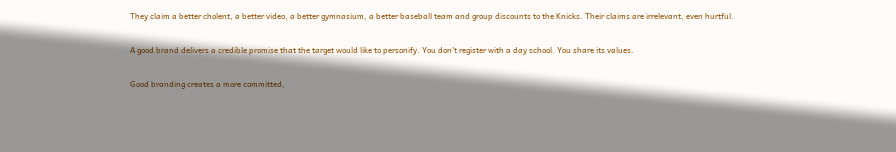They claim a better cholent, a better video, a better gymnasium, a better baseball team and group discounts to the Knicks. Their claims are irrelevant, even hurtful.

A good brand delivers a credible promise that the target would like to personify. You don’t register with a day school. You share its values.

Good branding creates a more committed,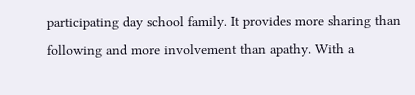participating day school family. It provides more sharing than following and more involvement than apathy. With a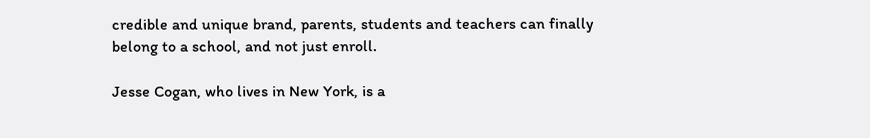credible and unique brand, parents, students and teachers can finally belong to a school, and not just enroll.

Jesse Cogan, who lives in New York, is a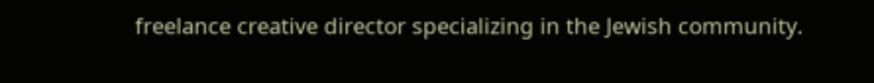freelance creative director specializing in the Jewish community.